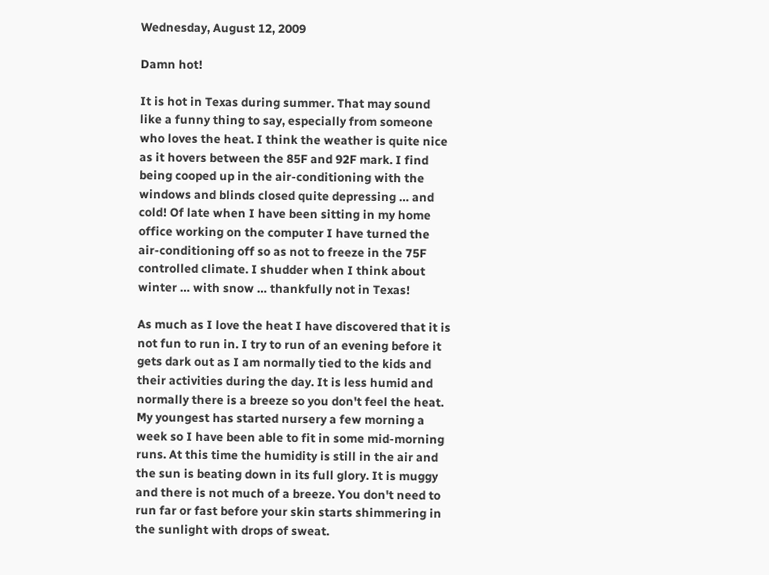Wednesday, August 12, 2009

Damn hot!

It is hot in Texas during summer. That may sound like a funny thing to say, especially from someone who loves the heat. I think the weather is quite nice as it hovers between the 85F and 92F mark. I find being cooped up in the air-conditioning with the windows and blinds closed quite depressing … and cold! Of late when I have been sitting in my home office working on the computer I have turned the air-conditioning off so as not to freeze in the 75F controlled climate. I shudder when I think about winter … with snow … thankfully not in Texas!

As much as I love the heat I have discovered that it is not fun to run in. I try to run of an evening before it gets dark out as I am normally tied to the kids and their activities during the day. It is less humid and normally there is a breeze so you don't feel the heat. My youngest has started nursery a few morning a week so I have been able to fit in some mid-morning runs. At this time the humidity is still in the air and the sun is beating down in its full glory. It is muggy and there is not much of a breeze. You don't need to run far or fast before your skin starts shimmering in the sunlight with drops of sweat.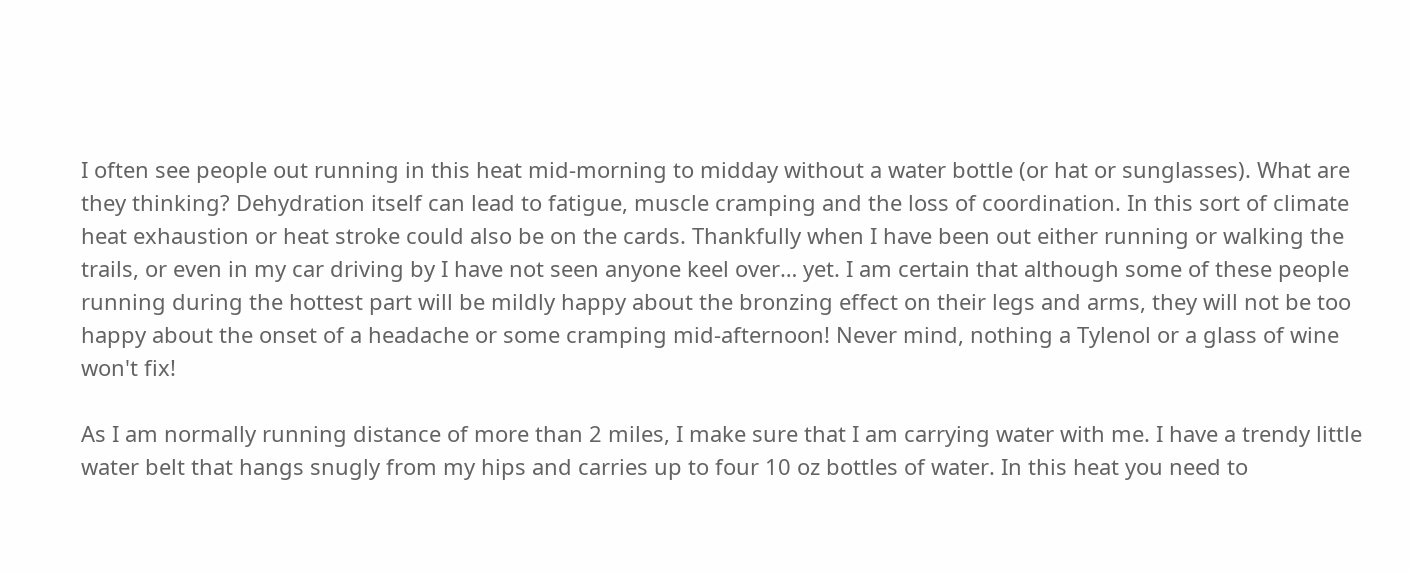I often see people out running in this heat mid-morning to midday without a water bottle (or hat or sunglasses). What are they thinking? Dehydration itself can lead to fatigue, muscle cramping and the loss of coordination. In this sort of climate heat exhaustion or heat stroke could also be on the cards. Thankfully when I have been out either running or walking the trails, or even in my car driving by I have not seen anyone keel over… yet. I am certain that although some of these people running during the hottest part will be mildly happy about the bronzing effect on their legs and arms, they will not be too happy about the onset of a headache or some cramping mid-afternoon! Never mind, nothing a Tylenol or a glass of wine won't fix!

As I am normally running distance of more than 2 miles, I make sure that I am carrying water with me. I have a trendy little water belt that hangs snugly from my hips and carries up to four 10 oz bottles of water. In this heat you need to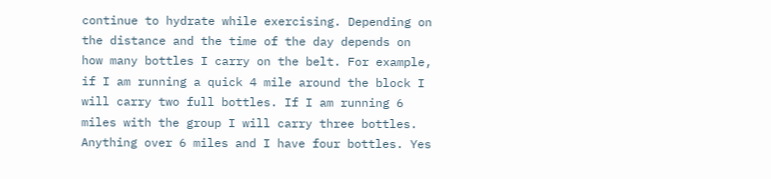continue to hydrate while exercising. Depending on the distance and the time of the day depends on how many bottles I carry on the belt. For example, if I am running a quick 4 mile around the block I will carry two full bottles. If I am running 6 miles with the group I will carry three bottles. Anything over 6 miles and I have four bottles. Yes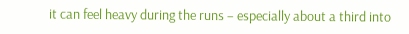it can feel heavy during the runs – especially about a third into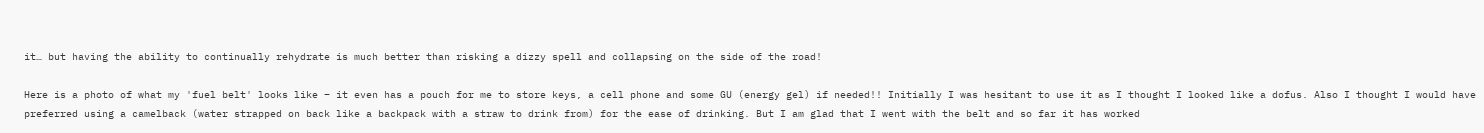it… but having the ability to continually rehydrate is much better than risking a dizzy spell and collapsing on the side of the road!

Here is a photo of what my 'fuel belt' looks like – it even has a pouch for me to store keys, a cell phone and some GU (energy gel) if needed!! Initially I was hesitant to use it as I thought I looked like a dofus. Also I thought I would have preferred using a camelback (water strapped on back like a backpack with a straw to drink from) for the ease of drinking. But I am glad that I went with the belt and so far it has worked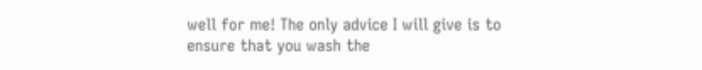well for me! The only advice I will give is to ensure that you wash the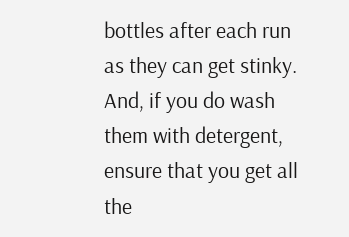bottles after each run as they can get stinky. And, if you do wash them with detergent, ensure that you get all the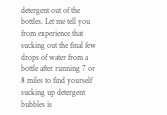detergent out of the bottles. Let me tell you from experience that sucking out the final few drops of water from a bottle after running 7 or 8 miles to find yourself sucking up detergent bubbles is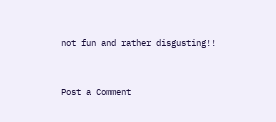not fun and rather disgusting!!


Post a Comment